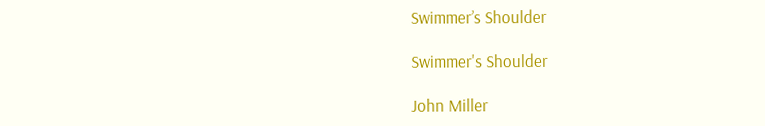Swimmer’s Shoulder

Swimmer's Shoulder

John Miller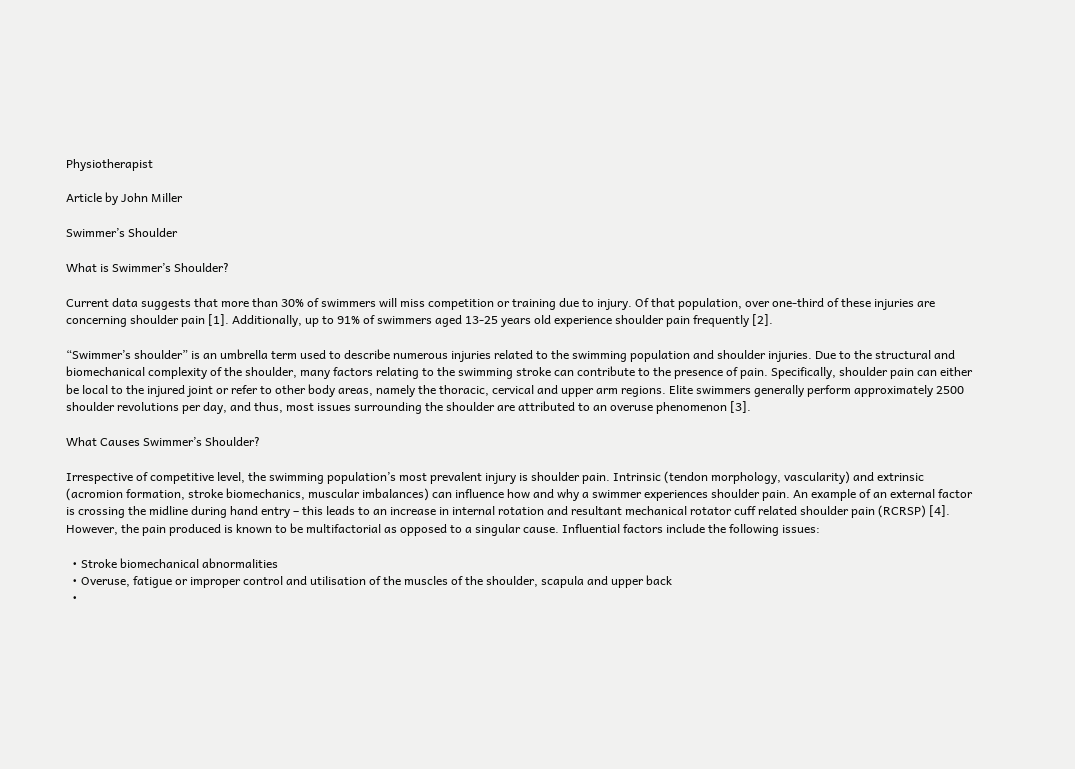Physiotherapist

Article by John Miller

Swimmer’s Shoulder

What is Swimmer’s Shoulder?

Current data suggests that more than 30% of swimmers will miss competition or training due to injury. Of that population, over one-third of these injuries are concerning shoulder pain [1]. Additionally, up to 91% of swimmers aged 13-25 years old experience shoulder pain frequently [2].

“Swimmer’s shoulder” is an umbrella term used to describe numerous injuries related to the swimming population and shoulder injuries. Due to the structural and biomechanical complexity of the shoulder, many factors relating to the swimming stroke can contribute to the presence of pain. Specifically, shoulder pain can either be local to the injured joint or refer to other body areas, namely the thoracic, cervical and upper arm regions. Elite swimmers generally perform approximately 2500 shoulder revolutions per day, and thus, most issues surrounding the shoulder are attributed to an overuse phenomenon [3].

What Causes Swimmer’s Shoulder?

Irrespective of competitive level, the swimming population’s most prevalent injury is shoulder pain. Intrinsic (tendon morphology, vascularity) and extrinsic (acromion formation, stroke biomechanics, muscular imbalances) can influence how and why a swimmer experiences shoulder pain. An example of an external factor is crossing the midline during hand entry – this leads to an increase in internal rotation and resultant mechanical rotator cuff related shoulder pain (RCRSP) [4]. However, the pain produced is known to be multifactorial as opposed to a singular cause. Influential factors include the following issues:

  • Stroke biomechanical abnormalities
  • Overuse, fatigue or improper control and utilisation of the muscles of the shoulder, scapula and upper back
  •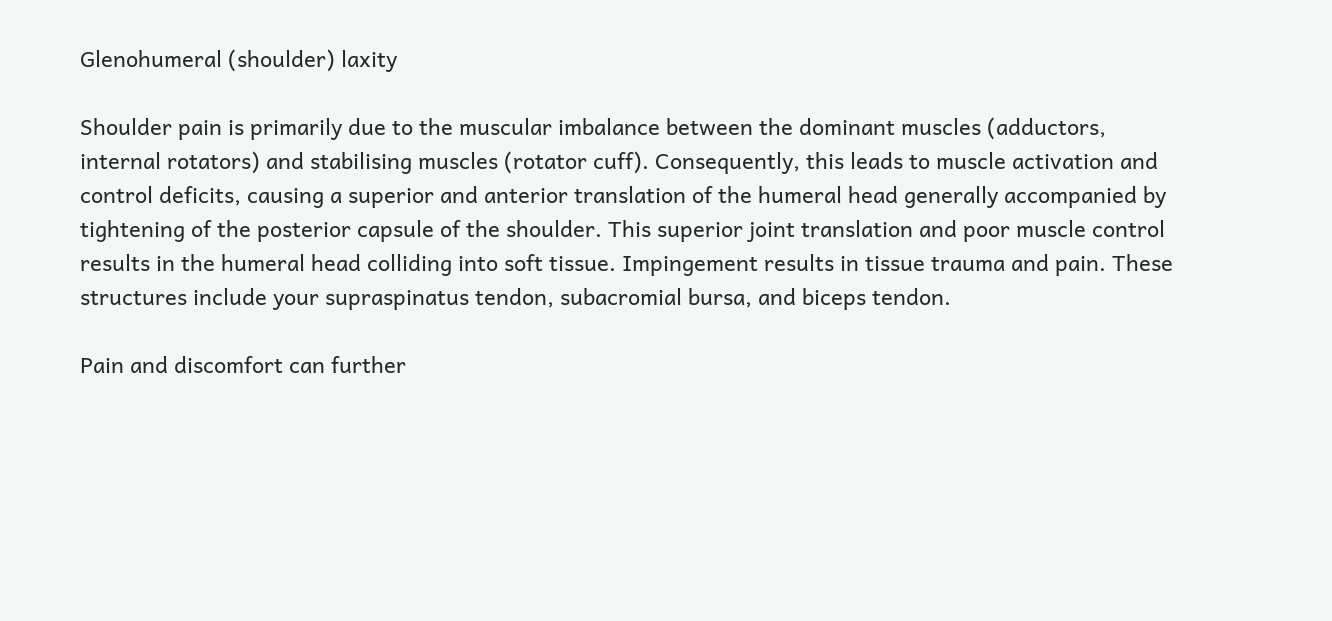Glenohumeral (shoulder) laxity

Shoulder pain is primarily due to the muscular imbalance between the dominant muscles (adductors, internal rotators) and stabilising muscles (rotator cuff). Consequently, this leads to muscle activation and control deficits, causing a superior and anterior translation of the humeral head generally accompanied by tightening of the posterior capsule of the shoulder. This superior joint translation and poor muscle control results in the humeral head colliding into soft tissue. Impingement results in tissue trauma and pain. These structures include your supraspinatus tendon, subacromial bursa, and biceps tendon.

Pain and discomfort can further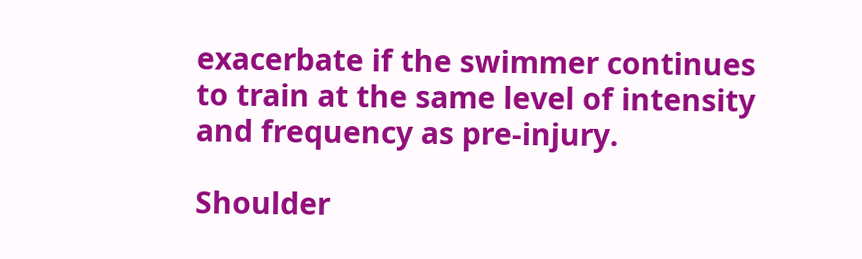exacerbate if the swimmer continues to train at the same level of intensity and frequency as pre-injury.

Shoulder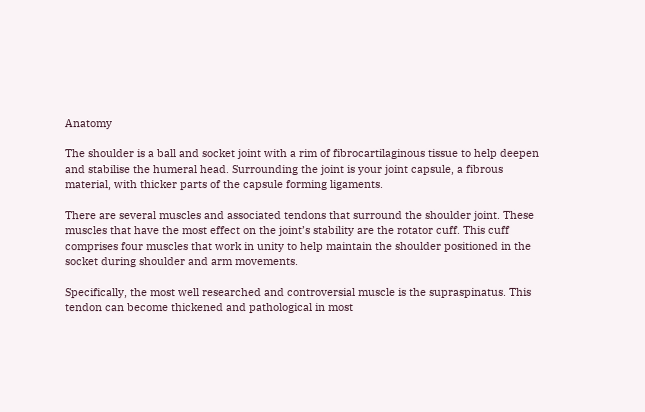Anatomy

The shoulder is a ball and socket joint with a rim of fibrocartilaginous tissue to help deepen and stabilise the humeral head. Surrounding the joint is your joint capsule, a fibrous material, with thicker parts of the capsule forming ligaments.

There are several muscles and associated tendons that surround the shoulder joint. These muscles that have the most effect on the joint’s stability are the rotator cuff. This cuff comprises four muscles that work in unity to help maintain the shoulder positioned in the socket during shoulder and arm movements.

Specifically, the most well researched and controversial muscle is the supraspinatus. This tendon can become thickened and pathological in most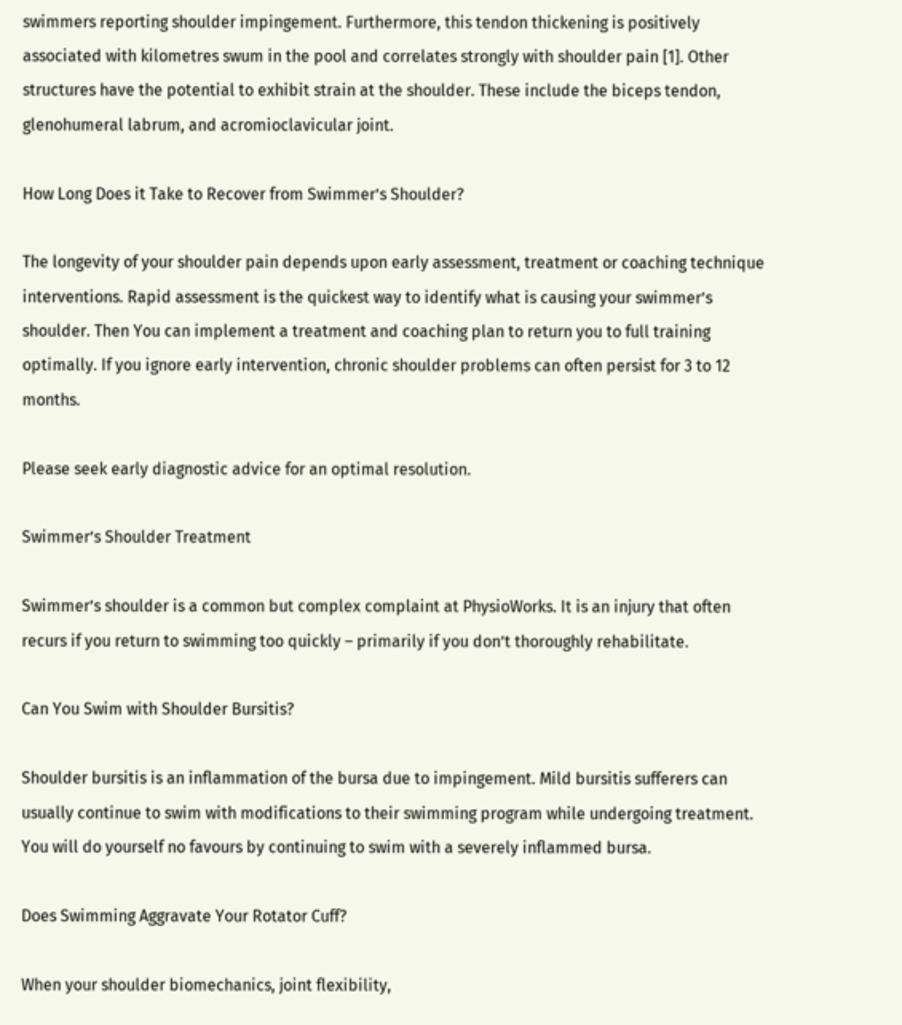swimmers reporting shoulder impingement. Furthermore, this tendon thickening is positively associated with kilometres swum in the pool and correlates strongly with shoulder pain [1]. Other structures have the potential to exhibit strain at the shoulder. These include the biceps tendon, glenohumeral labrum, and acromioclavicular joint.

How Long Does it Take to Recover from Swimmer’s Shoulder?

The longevity of your shoulder pain depends upon early assessment, treatment or coaching technique interventions. Rapid assessment is the quickest way to identify what is causing your swimmer’s shoulder. Then You can implement a treatment and coaching plan to return you to full training optimally. If you ignore early intervention, chronic shoulder problems can often persist for 3 to 12 months.

Please seek early diagnostic advice for an optimal resolution.

Swimmer’s Shoulder Treatment

Swimmer’s shoulder is a common but complex complaint at PhysioWorks. It is an injury that often recurs if you return to swimming too quickly – primarily if you don’t thoroughly rehabilitate.

Can You Swim with Shoulder Bursitis?

Shoulder bursitis is an inflammation of the bursa due to impingement. Mild bursitis sufferers can usually continue to swim with modifications to their swimming program while undergoing treatment. You will do yourself no favours by continuing to swim with a severely inflammed bursa.

Does Swimming Aggravate Your Rotator Cuff?

When your shoulder biomechanics, joint flexibility,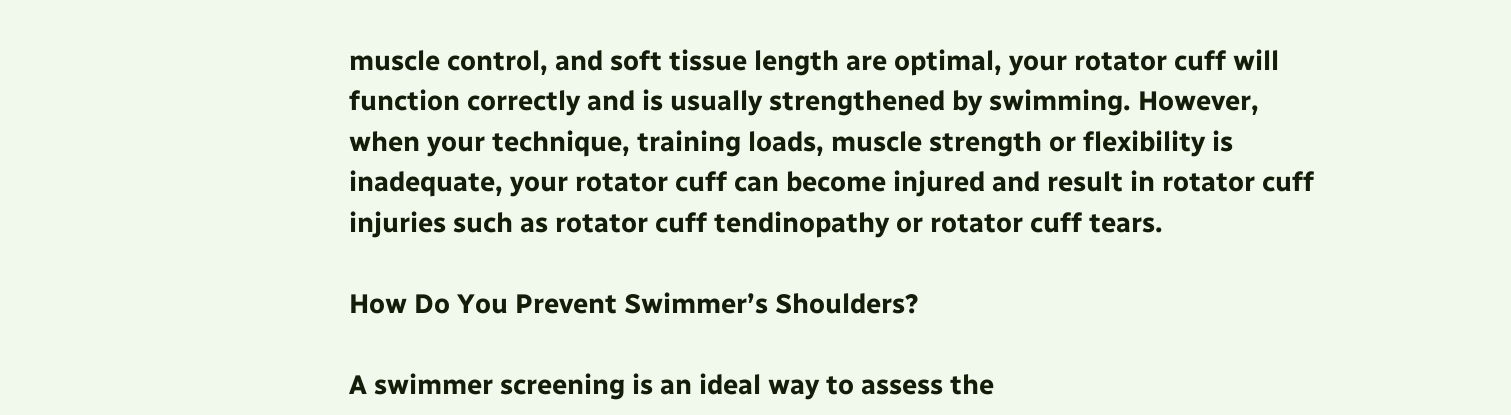muscle control, and soft tissue length are optimal, your rotator cuff will function correctly and is usually strengthened by swimming. However, when your technique, training loads, muscle strength or flexibility is inadequate, your rotator cuff can become injured and result in rotator cuff injuries such as rotator cuff tendinopathy or rotator cuff tears.

How Do You Prevent Swimmer’s Shoulders?

A swimmer screening is an ideal way to assess the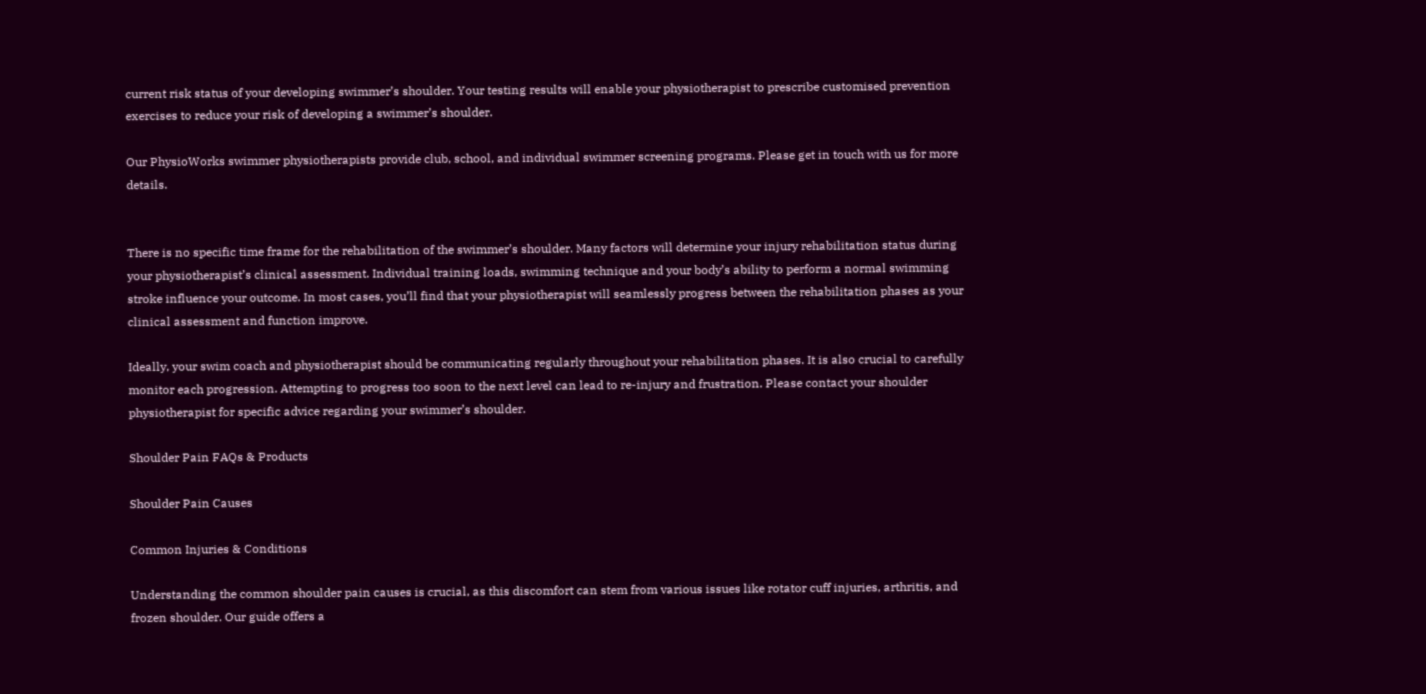current risk status of your developing swimmer’s shoulder. Your testing results will enable your physiotherapist to prescribe customised prevention exercises to reduce your risk of developing a swimmer’s shoulder.

Our PhysioWorks swimmer physiotherapists provide club, school, and individual swimmer screening programs. Please get in touch with us for more details.


There is no specific time frame for the rehabilitation of the swimmer’s shoulder. Many factors will determine your injury rehabilitation status during your physiotherapist’s clinical assessment. Individual training loads, swimming technique and your body’s ability to perform a normal swimming stroke influence your outcome. In most cases, you’ll find that your physiotherapist will seamlessly progress between the rehabilitation phases as your clinical assessment and function improve.

Ideally, your swim coach and physiotherapist should be communicating regularly throughout your rehabilitation phases. It is also crucial to carefully monitor each progression. Attempting to progress too soon to the next level can lead to re-injury and frustration. Please contact your shoulder physiotherapist for specific advice regarding your swimmer’s shoulder.

Shoulder Pain FAQs & Products

Shoulder Pain Causes

Common Injuries & Conditions

Understanding the common shoulder pain causes is crucial, as this discomfort can stem from various issues like rotator cuff injuries, arthritis, and frozen shoulder. Our guide offers a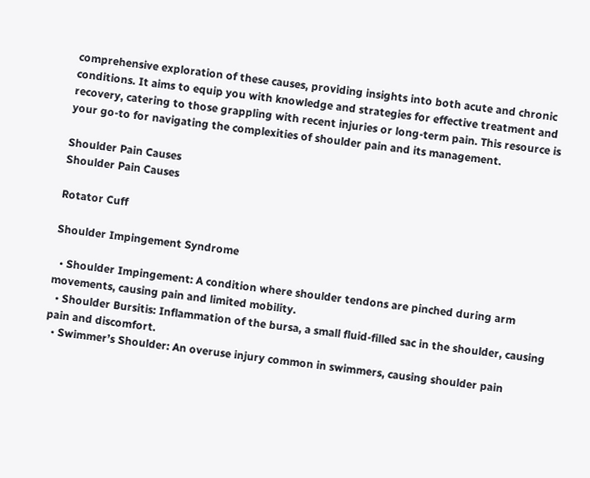comprehensive exploration of these causes, providing insights into both acute and chronic conditions. It aims to equip you with knowledge and strategies for effective treatment and recovery, catering to those grappling with recent injuries or long-term pain. This resource is your go-to for navigating the complexities of shoulder pain and its management.

Shoulder Pain Causes
Shoulder Pain Causes

Rotator Cuff

Shoulder Impingement Syndrome

  • Shoulder Impingement: A condition where shoulder tendons are pinched during arm movements, causing pain and limited mobility.
  • Shoulder Bursitis: Inflammation of the bursa, a small fluid-filled sac in the shoulder, causing pain and discomfort.
  • Swimmer’s Shoulder: An overuse injury common in swimmers, causing shoulder pain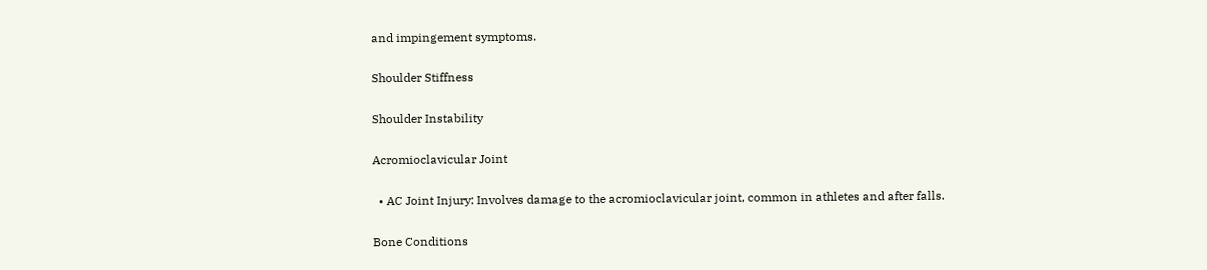and impingement symptoms.

Shoulder Stiffness

Shoulder Instability

Acromioclavicular Joint

  • AC Joint Injury: Involves damage to the acromioclavicular joint, common in athletes and after falls.

Bone Conditions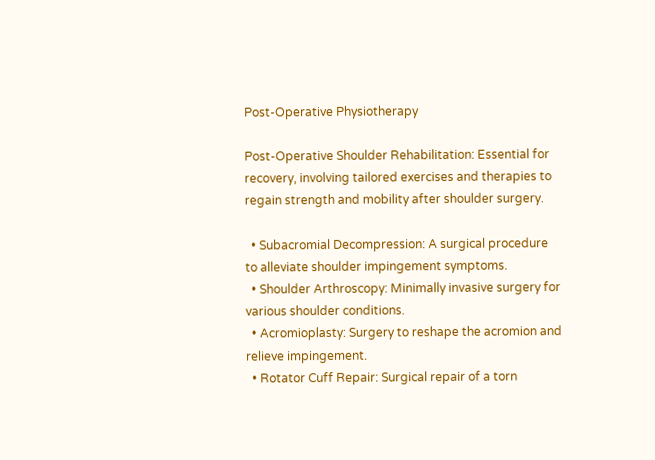Post-Operative Physiotherapy

Post-Operative Shoulder Rehabilitation: Essential for recovery, involving tailored exercises and therapies to regain strength and mobility after shoulder surgery.

  • Subacromial Decompression: A surgical procedure to alleviate shoulder impingement symptoms.
  • Shoulder Arthroscopy: Minimally invasive surgery for various shoulder conditions.
  • Acromioplasty: Surgery to reshape the acromion and relieve impingement.
  • Rotator Cuff Repair: Surgical repair of a torn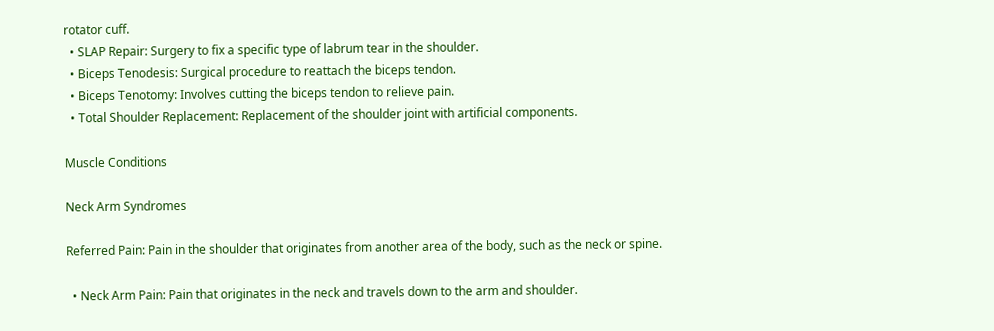rotator cuff.
  • SLAP Repair: Surgery to fix a specific type of labrum tear in the shoulder.
  • Biceps Tenodesis: Surgical procedure to reattach the biceps tendon.
  • Biceps Tenotomy: Involves cutting the biceps tendon to relieve pain.
  • Total Shoulder Replacement: Replacement of the shoulder joint with artificial components.

Muscle Conditions

Neck Arm Syndromes

Referred Pain: Pain in the shoulder that originates from another area of the body, such as the neck or spine.

  • Neck Arm Pain: Pain that originates in the neck and travels down to the arm and shoulder.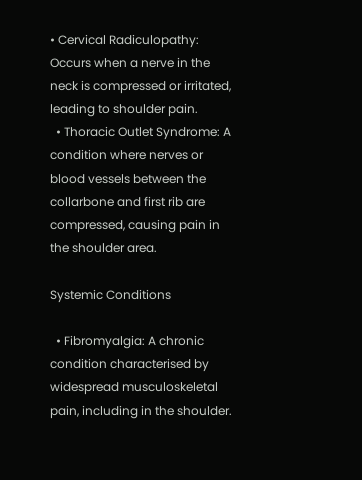• Cervical Radiculopathy: Occurs when a nerve in the neck is compressed or irritated, leading to shoulder pain.
  • Thoracic Outlet Syndrome: A condition where nerves or blood vessels between the collarbone and first rib are compressed, causing pain in the shoulder area.

Systemic Conditions

  • Fibromyalgia: A chronic condition characterised by widespread musculoskeletal pain, including in the shoulder.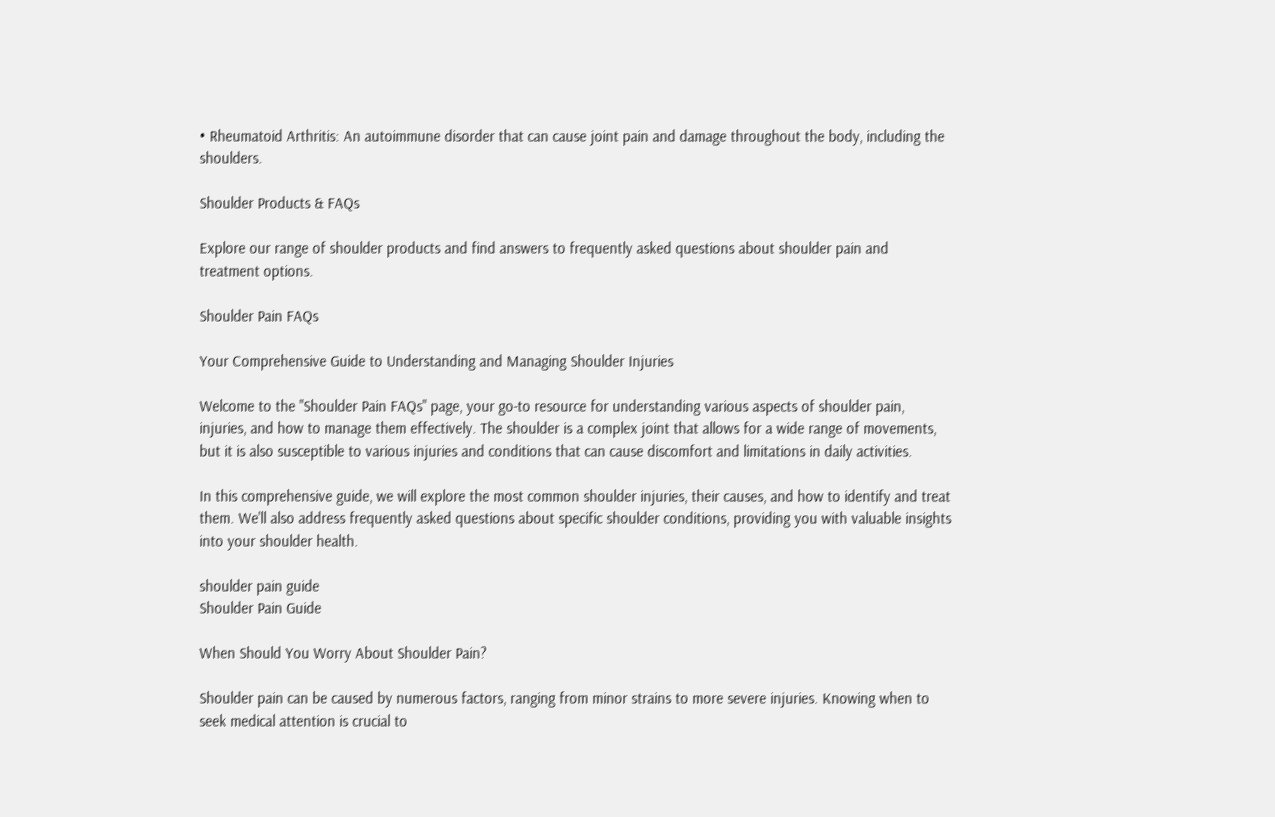• Rheumatoid Arthritis: An autoimmune disorder that can cause joint pain and damage throughout the body, including the shoulders.

Shoulder Products & FAQs

Explore our range of shoulder products and find answers to frequently asked questions about shoulder pain and treatment options.

Shoulder Pain FAQs

Your Comprehensive Guide to Understanding and Managing Shoulder Injuries

Welcome to the "Shoulder Pain FAQs" page, your go-to resource for understanding various aspects of shoulder pain, injuries, and how to manage them effectively. The shoulder is a complex joint that allows for a wide range of movements, but it is also susceptible to various injuries and conditions that can cause discomfort and limitations in daily activities.

In this comprehensive guide, we will explore the most common shoulder injuries, their causes, and how to identify and treat them. We'll also address frequently asked questions about specific shoulder conditions, providing you with valuable insights into your shoulder health.

shoulder pain guide
Shoulder Pain Guide

When Should You Worry About Shoulder Pain?

Shoulder pain can be caused by numerous factors, ranging from minor strains to more severe injuries. Knowing when to seek medical attention is crucial to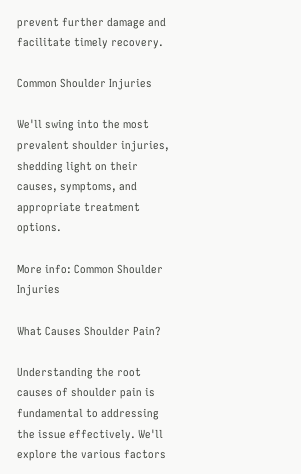prevent further damage and facilitate timely recovery.

Common Shoulder Injuries

We'll swing into the most prevalent shoulder injuries, shedding light on their causes, symptoms, and appropriate treatment options.

More info: Common Shoulder Injuries

What Causes Shoulder Pain?

Understanding the root causes of shoulder pain is fundamental to addressing the issue effectively. We'll explore the various factors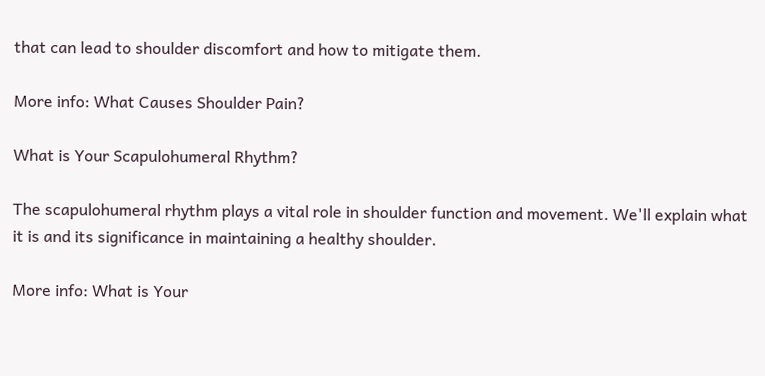that can lead to shoulder discomfort and how to mitigate them.

More info: What Causes Shoulder Pain?

What is Your Scapulohumeral Rhythm?

The scapulohumeral rhythm plays a vital role in shoulder function and movement. We'll explain what it is and its significance in maintaining a healthy shoulder.

More info: What is Your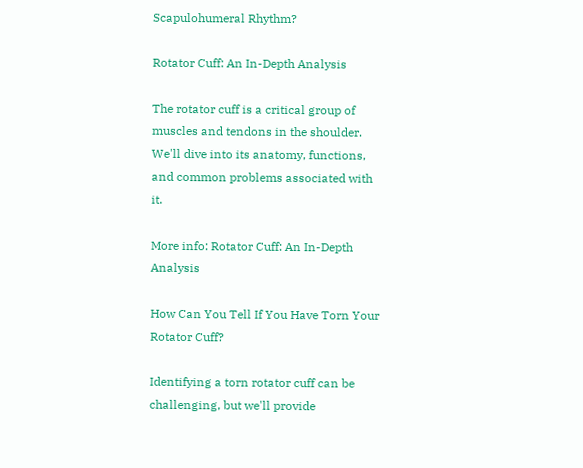Scapulohumeral Rhythm?

Rotator Cuff: An In-Depth Analysis

The rotator cuff is a critical group of muscles and tendons in the shoulder. We'll dive into its anatomy, functions, and common problems associated with it.

More info: Rotator Cuff: An In-Depth Analysis

How Can You Tell If You Have Torn Your Rotator Cuff?

Identifying a torn rotator cuff can be challenging, but we'll provide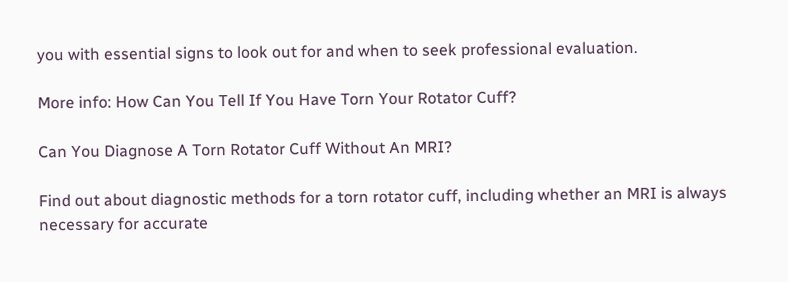you with essential signs to look out for and when to seek professional evaluation.

More info: How Can You Tell If You Have Torn Your Rotator Cuff?

Can You Diagnose A Torn Rotator Cuff Without An MRI?

Find out about diagnostic methods for a torn rotator cuff, including whether an MRI is always necessary for accurate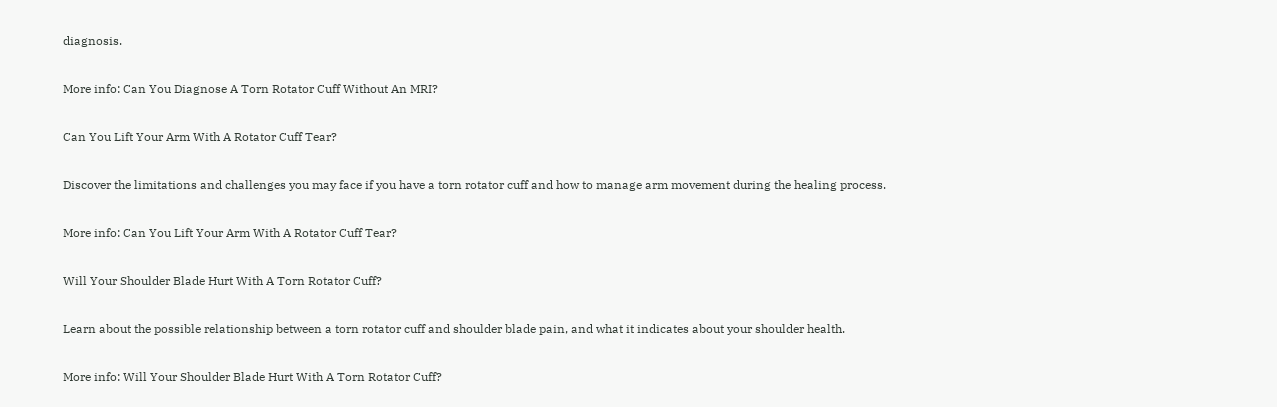diagnosis.

More info: Can You Diagnose A Torn Rotator Cuff Without An MRI?

Can You Lift Your Arm With A Rotator Cuff Tear?

Discover the limitations and challenges you may face if you have a torn rotator cuff and how to manage arm movement during the healing process.

More info: Can You Lift Your Arm With A Rotator Cuff Tear?

Will Your Shoulder Blade Hurt With A Torn Rotator Cuff?

Learn about the possible relationship between a torn rotator cuff and shoulder blade pain, and what it indicates about your shoulder health.

More info: Will Your Shoulder Blade Hurt With A Torn Rotator Cuff?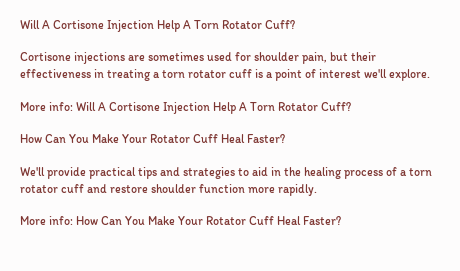Will A Cortisone Injection Help A Torn Rotator Cuff?

Cortisone injections are sometimes used for shoulder pain, but their effectiveness in treating a torn rotator cuff is a point of interest we'll explore.

More info: Will A Cortisone Injection Help A Torn Rotator Cuff?

How Can You Make Your Rotator Cuff Heal Faster?

We'll provide practical tips and strategies to aid in the healing process of a torn rotator cuff and restore shoulder function more rapidly.

More info: How Can You Make Your Rotator Cuff Heal Faster?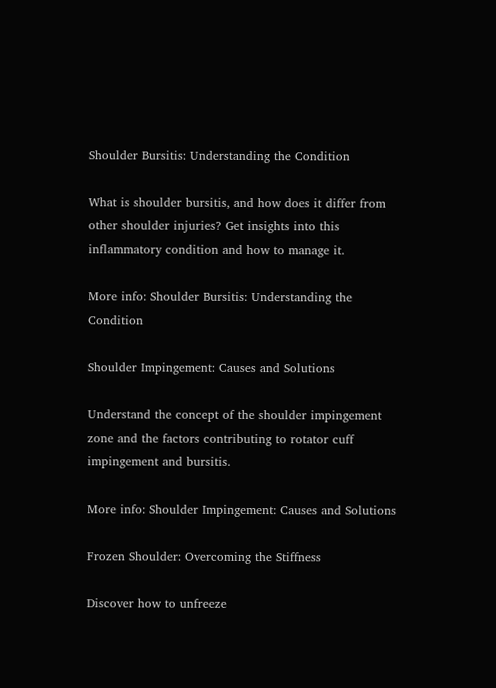Shoulder Bursitis: Understanding the Condition

What is shoulder bursitis, and how does it differ from other shoulder injuries? Get insights into this inflammatory condition and how to manage it.

More info: Shoulder Bursitis: Understanding the Condition

Shoulder Impingement: Causes and Solutions

Understand the concept of the shoulder impingement zone and the factors contributing to rotator cuff impingement and bursitis.

More info: Shoulder Impingement: Causes and Solutions

Frozen Shoulder: Overcoming the Stiffness

Discover how to unfreeze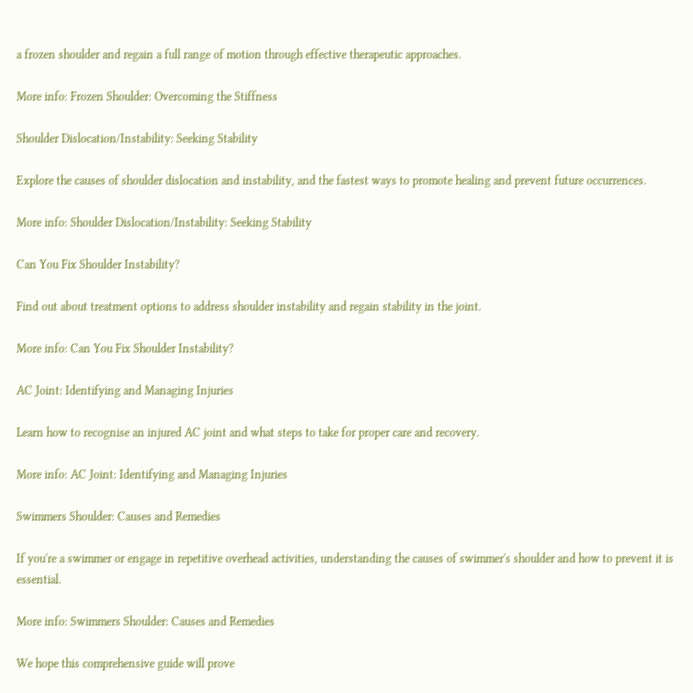a frozen shoulder and regain a full range of motion through effective therapeutic approaches.

More info: Frozen Shoulder: Overcoming the Stiffness

Shoulder Dislocation/Instability: Seeking Stability

Explore the causes of shoulder dislocation and instability, and the fastest ways to promote healing and prevent future occurrences.

More info: Shoulder Dislocation/Instability: Seeking Stability

Can You Fix Shoulder Instability?

Find out about treatment options to address shoulder instability and regain stability in the joint.

More info: Can You Fix Shoulder Instability?

AC Joint: Identifying and Managing Injuries

Learn how to recognise an injured AC joint and what steps to take for proper care and recovery.

More info: AC Joint: Identifying and Managing Injuries

Swimmers Shoulder: Causes and Remedies

If you're a swimmer or engage in repetitive overhead activities, understanding the causes of swimmer's shoulder and how to prevent it is essential.

More info: Swimmers Shoulder: Causes and Remedies

We hope this comprehensive guide will prove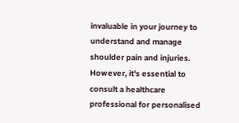invaluable in your journey to understand and manage shoulder pain and injuries. However, it's essential to consult a healthcare professional for personalised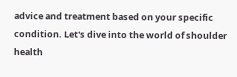advice and treatment based on your specific condition. Let's dive into the world of shoulder health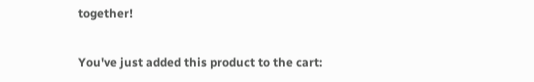together!

You've just added this product to the cart: